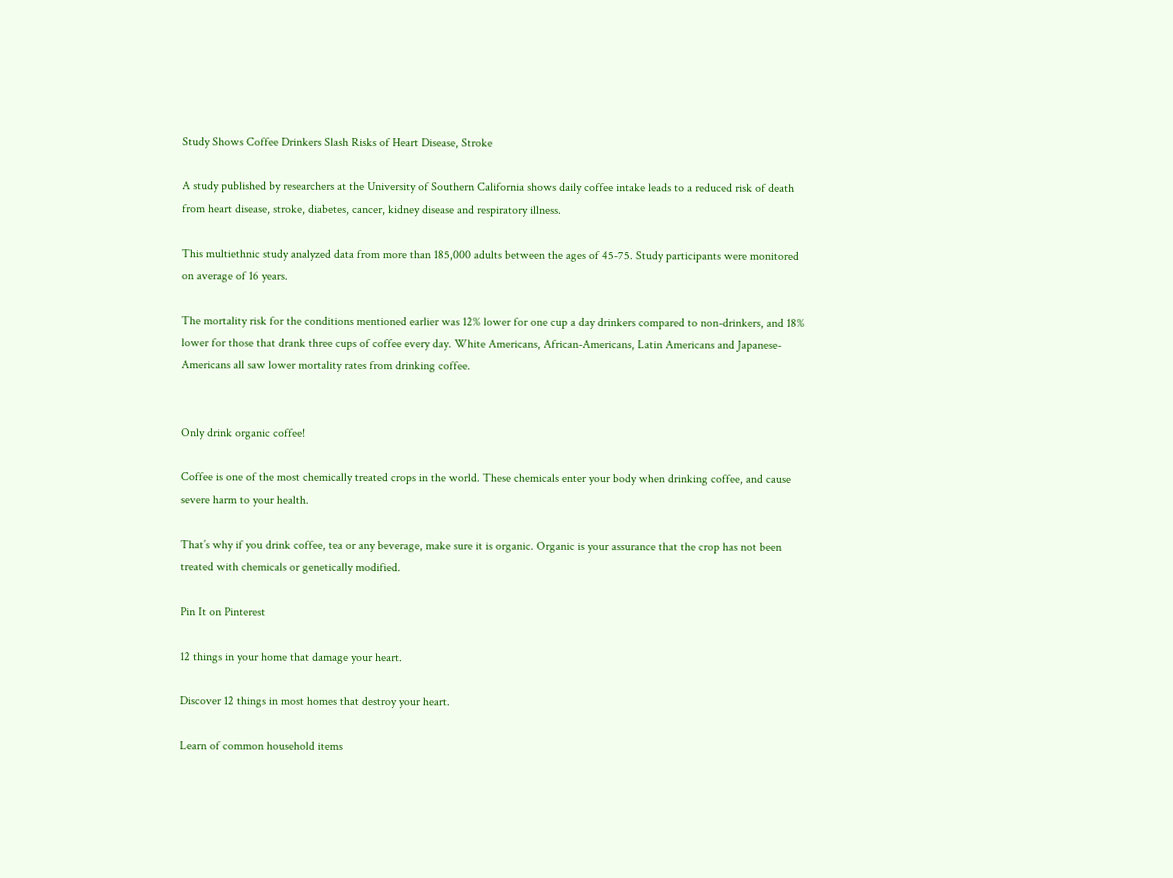Study Shows Coffee Drinkers Slash Risks of Heart Disease, Stroke

A study published by researchers at the University of Southern California shows daily coffee intake leads to a reduced risk of death from heart disease, stroke, diabetes, cancer, kidney disease and respiratory illness.

This multiethnic study analyzed data from more than 185,000 adults between the ages of 45-75. Study participants were monitored on average of 16 years.

The mortality risk for the conditions mentioned earlier was 12% lower for one cup a day drinkers compared to non-drinkers, and 18% lower for those that drank three cups of coffee every day. White Americans, African-Americans, Latin Americans and Japanese-Americans all saw lower mortality rates from drinking coffee.


Only drink organic coffee!

Coffee is one of the most chemically treated crops in the world. These chemicals enter your body when drinking coffee, and cause severe harm to your health.

That’s why if you drink coffee, tea or any beverage, make sure it is organic. Organic is your assurance that the crop has not been treated with chemicals or genetically modified.

Pin It on Pinterest

12 things in your home that damage your heart.

Discover 12 things in most homes that destroy your heart.

Learn of common household items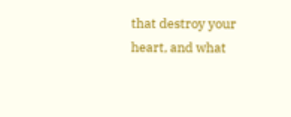that destroy your heart, and what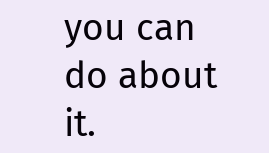you can do about it.